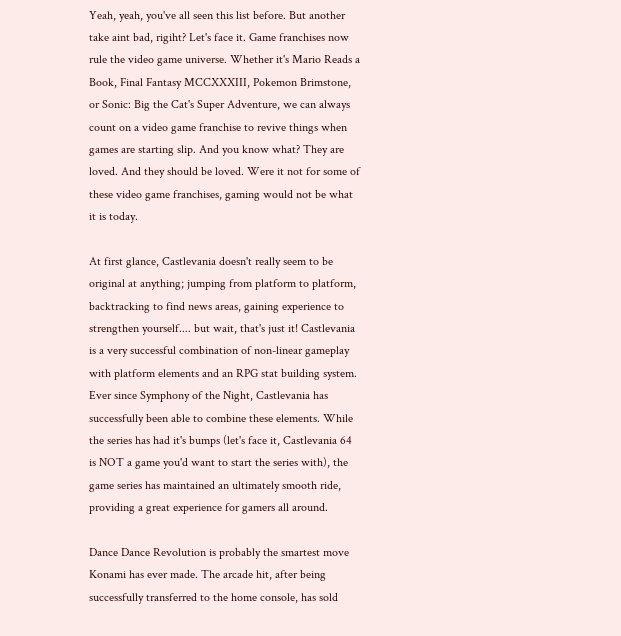Yeah, yeah, you've all seen this list before. But another take aint bad, rigiht? Let's face it. Game franchises now rule the video game universe. Whether it's Mario Reads a Book, Final Fantasy MCCXXXIII, Pokemon Brimstone, or Sonic: Big the Cat's Super Adventure, we can always count on a video game franchise to revive things when games are starting slip. And you know what? They are loved. And they should be loved. Were it not for some of these video game franchises, gaming would not be what it is today.

At first glance, Castlevania doesn't really seem to be original at anything; jumping from platform to platform, backtracking to find news areas, gaining experience to strengthen yourself.... but wait, that's just it! Castlevania is a very successful combination of non-linear gameplay with platform elements and an RPG stat building system. Ever since Symphony of the Night, Castlevania has successfully been able to combine these elements. While the series has had it's bumps (let's face it, Castlevania 64 is NOT a game you'd want to start the series with), the game series has maintained an ultimately smooth ride, providing a great experience for gamers all around.

Dance Dance Revolution is probably the smartest move Konami has ever made. The arcade hit, after being successfully transferred to the home console, has sold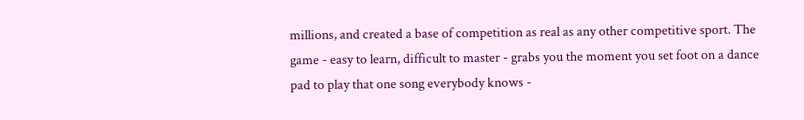millions, and created a base of competition as real as any other competitive sport. The game - easy to learn, difficult to master - grabs you the moment you set foot on a dance pad to play that one song everybody knows -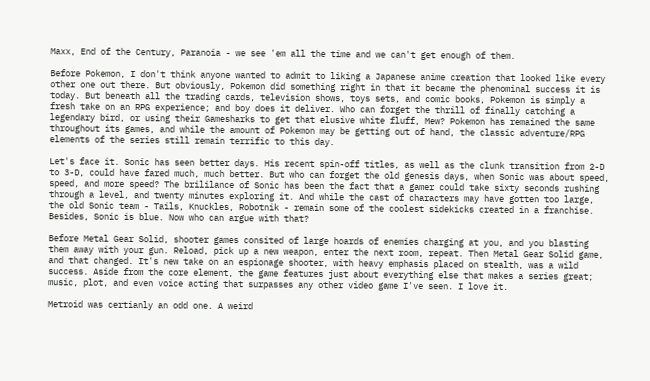Maxx, End of the Century, Paranoia - we see 'em all the time and we can't get enough of them.

Before Pokemon, I don't think anyone wanted to admit to liking a Japanese anime creation that looked like every other one out there. But obviously, Pokemon did something right in that it became the phenominal success it is today. But beneath all the trading cards, television shows, toys sets, and comic books, Pokemon is simply a fresh take on an RPG experience; and boy does it deliver. Who can forget the thrill of finally catching a legendary bird, or using their Gamesharks to get that elusive white fluff, Mew? Pokemon has remained the same throughout its games, and while the amount of Pokemon may be getting out of hand, the classic adventure/RPG elements of the series still remain terrific to this day.

Let's face it. Sonic has seen better days. His recent spin-off titles, as well as the clunk transition from 2-D to 3-D, could have fared much, much better. But who can forget the old genesis days, when Sonic was about speed, speed, and more speed? The brililance of Sonic has been the fact that a gamer could take sixty seconds rushing through a level, and twenty minutes exploring it. And while the cast of characters may have gotten too large, the old Sonic team - Tails, Knuckles, Robotnik - remain some of the coolest sidekicks created in a franchise. Besides, Sonic is blue. Now who can argue with that?

Before Metal Gear Solid, shooter games consited of large hoards of enemies charging at you, and you blasting them away with your gun. Reload, pick up a new weapon, enter the next room, repeat. Then Metal Gear Solid game, and that changed. It's new take on an espionage shooter, with heavy emphasis placed on stealth, was a wild success. Aside from the core element, the game features just about everything else that makes a series great; music, plot, and even voice acting that surpasses any other video game I've seen. I love it.

Metroid was certianly an odd one. A weird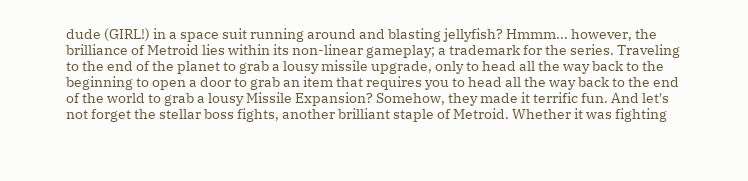dude (GIRL!) in a space suit running around and blasting jellyfish? Hmmm... however, the brilliance of Metroid lies within its non-linear gameplay; a trademark for the series. Traveling to the end of the planet to grab a lousy missile upgrade, only to head all the way back to the beginning to open a door to grab an item that requires you to head all the way back to the end of the world to grab a lousy Missile Expansion? Somehow, they made it terrific fun. And let's not forget the stellar boss fights, another brilliant staple of Metroid. Whether it was fighting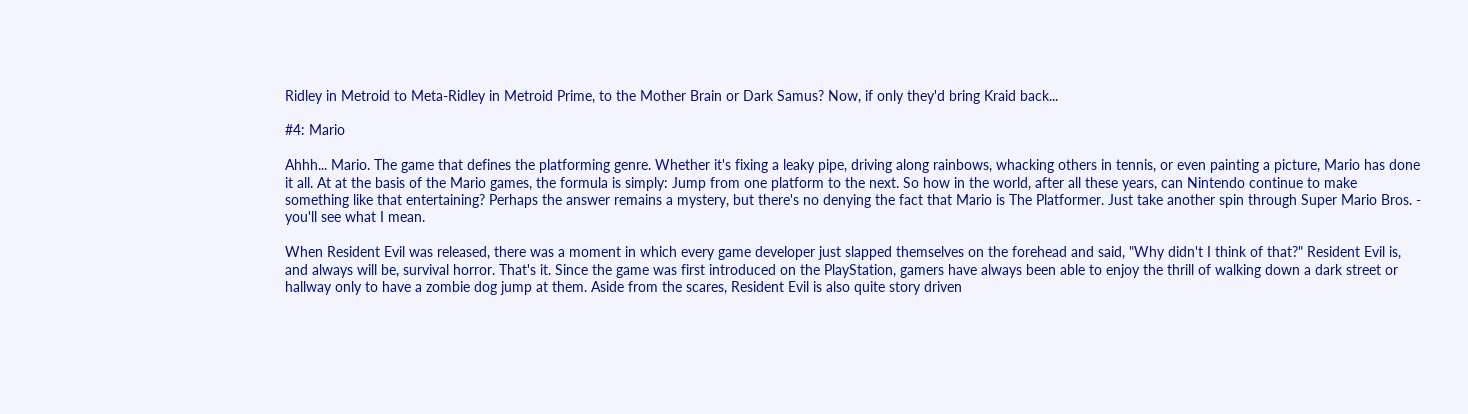Ridley in Metroid to Meta-Ridley in Metroid Prime, to the Mother Brain or Dark Samus? Now, if only they'd bring Kraid back...

#4: Mario

Ahhh... Mario. The game that defines the platforming genre. Whether it's fixing a leaky pipe, driving along rainbows, whacking others in tennis, or even painting a picture, Mario has done it all. At at the basis of the Mario games, the formula is simply: Jump from one platform to the next. So how in the world, after all these years, can Nintendo continue to make something like that entertaining? Perhaps the answer remains a mystery, but there's no denying the fact that Mario is The Platformer. Just take another spin through Super Mario Bros. - you'll see what I mean.

When Resident Evil was released, there was a moment in which every game developer just slapped themselves on the forehead and said, "Why didn't I think of that?" Resident Evil is, and always will be, survival horror. That's it. Since the game was first introduced on the PlayStation, gamers have always been able to enjoy the thrill of walking down a dark street or hallway only to have a zombie dog jump at them. Aside from the scares, Resident Evil is also quite story driven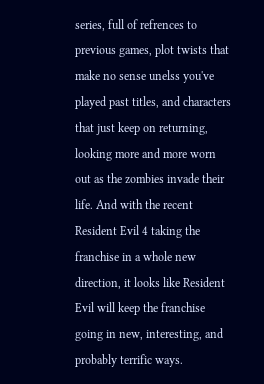series, full of refrences to previous games, plot twists that make no sense unelss you've played past titles, and characters that just keep on returning, looking more and more worn out as the zombies invade their life. And with the recent Resident Evil 4 taking the franchise in a whole new direction, it looks like Resident Evil will keep the franchise going in new, interesting, and probably terrific ways.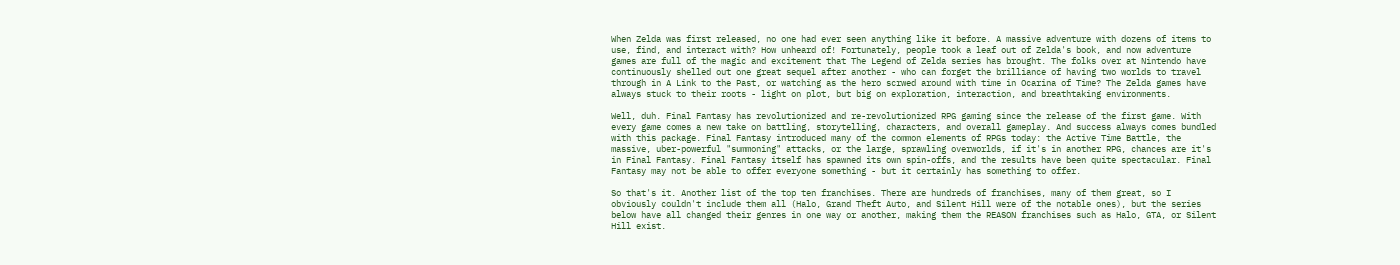When Zelda was first released, no one had ever seen anything like it before. A massive adventure with dozens of items to use, find, and interact with? How unheard of! Fortunately, people took a leaf out of Zelda's book, and now adventure games are full of the magic and excitement that The Legend of Zelda series has brought. The folks over at Nintendo have continuously shelled out one great sequel after another - who can forget the brilliance of having two worlds to travel through in A Link to the Past, or watching as the hero scrwed around with time in Ocarina of Time? The Zelda games have always stuck to their roots - light on plot, but big on exploration, interaction, and breathtaking environments.

Well, duh. Final Fantasy has revolutionized and re-revolutionized RPG gaming since the release of the first game. With every game comes a new take on battling, storytelling, characters, and overall gameplay. And success always comes bundled with this package. Final Fantasy introduced many of the common elements of RPGs today: the Active Time Battle, the massive, uber-powerful "summoning" attacks, or the large, sprawling overworlds, if it's in another RPG, chances are it's in Final Fantasy. Final Fantasy itself has spawned its own spin-offs, and the results have been quite spectacular. Final Fantasy may not be able to offer everyone something - but it certainly has something to offer.

So that's it. Another list of the top ten franchises. There are hundreds of franchises, many of them great, so I obviously couldn't include them all (Halo, Grand Theft Auto, and Silent Hill were of the notable ones), but the series below have all changed their genres in one way or another, making them the REASON franchises such as Halo, GTA, or Silent Hill exist.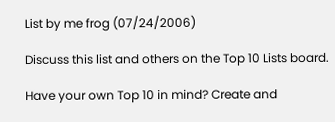List by me frog (07/24/2006)

Discuss this list and others on the Top 10 Lists board.

Have your own Top 10 in mind? Create and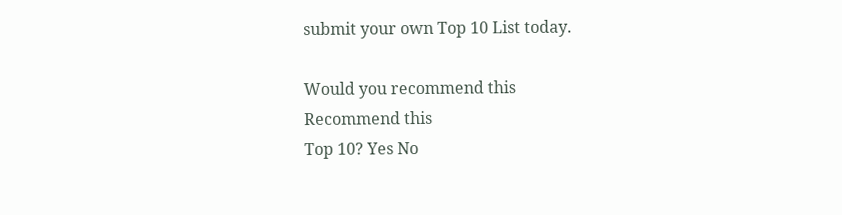submit your own Top 10 List today.

Would you recommend this
Recommend this
Top 10? Yes No